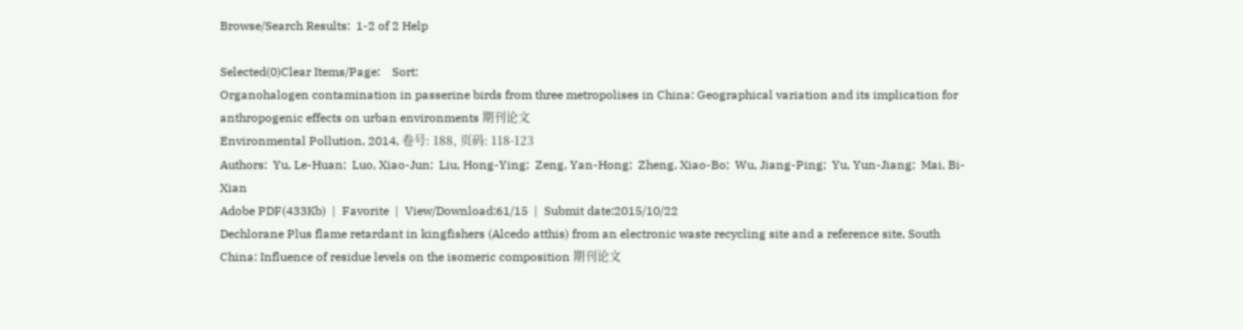Browse/Search Results:  1-2 of 2 Help

Selected(0)Clear Items/Page:    Sort:
Organohalogen contamination in passerine birds from three metropolises in China: Geographical variation and its implication for anthropogenic effects on urban environments 期刊论文
Environmental Pollution, 2014, 卷号: 188, 页码: 118-123
Authors:  Yu, Le-Huan;  Luo, Xiao-Jun;  Liu, Hong-Ying;  Zeng, Yan-Hong;  Zheng, Xiao-Bo;  Wu, Jiang-Ping;  Yu, Yun-Jiang;  Mai, Bi-Xian
Adobe PDF(433Kb)  |  Favorite  |  View/Download:61/15  |  Submit date:2015/10/22
Dechlorane Plus flame retardant in kingfishers (Alcedo atthis) from an electronic waste recycling site and a reference site, South China: Influence of residue levels on the isomeric composition 期刊论文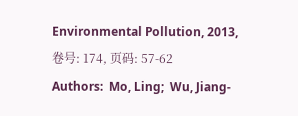Environmental Pollution, 2013, 卷号: 174, 页码: 57-62
Authors:  Mo, Ling;  Wu, Jiang-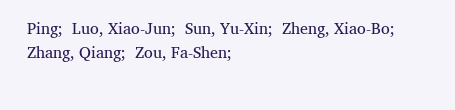Ping;  Luo, Xiao-Jun;  Sun, Yu-Xin;  Zheng, Xiao-Bo;  Zhang, Qiang;  Zou, Fa-Shen;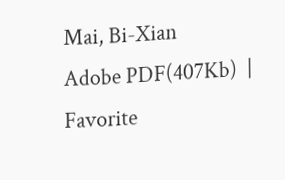Mai, Bi-Xian
Adobe PDF(407Kb)  |  Favorite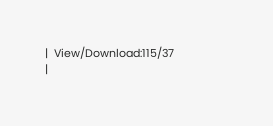|  View/Download:115/37  |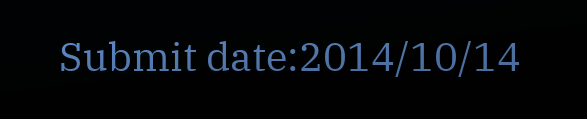Submit date:2014/10/14